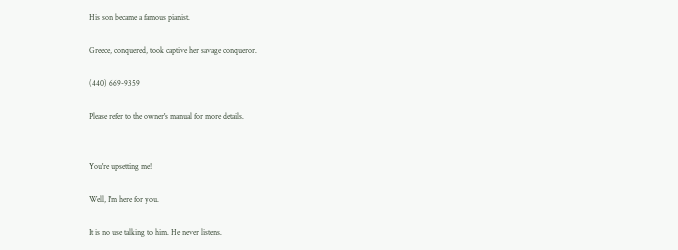His son became a famous pianist.

Greece, conquered, took captive her savage conqueror.

(440) 669-9359

Please refer to the owner's manual for more details.


You're upsetting me!

Well, I'm here for you.

It is no use talking to him. He never listens.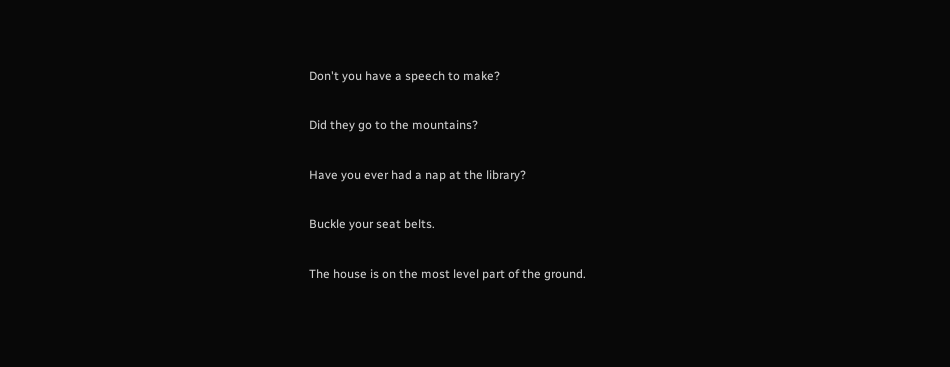Don't you have a speech to make?

Did they go to the mountains?

Have you ever had a nap at the library?

Buckle your seat belts.

The house is on the most level part of the ground.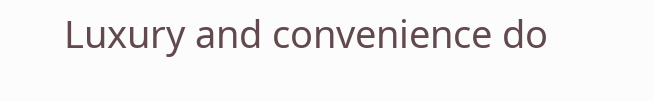Luxury and convenience do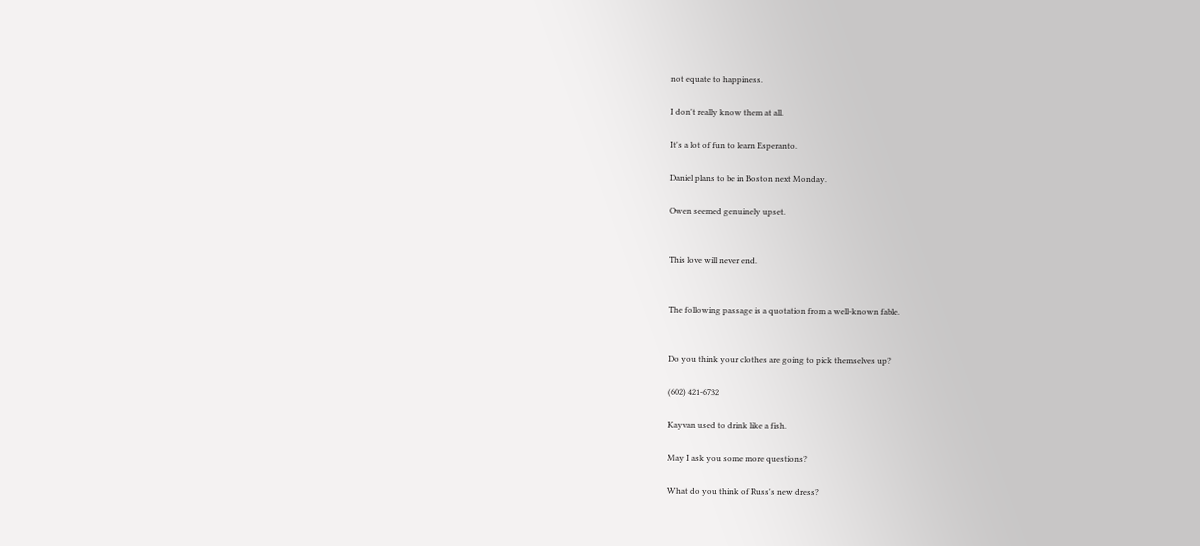not equate to happiness.

I don't really know them at all.

It's a lot of fun to learn Esperanto.

Daniel plans to be in Boston next Monday.

Owen seemed genuinely upset.


This love will never end.


The following passage is a quotation from a well-known fable.


Do you think your clothes are going to pick themselves up?

(602) 421-6732

Kayvan used to drink like a fish.

May I ask you some more questions?

What do you think of Russ's new dress?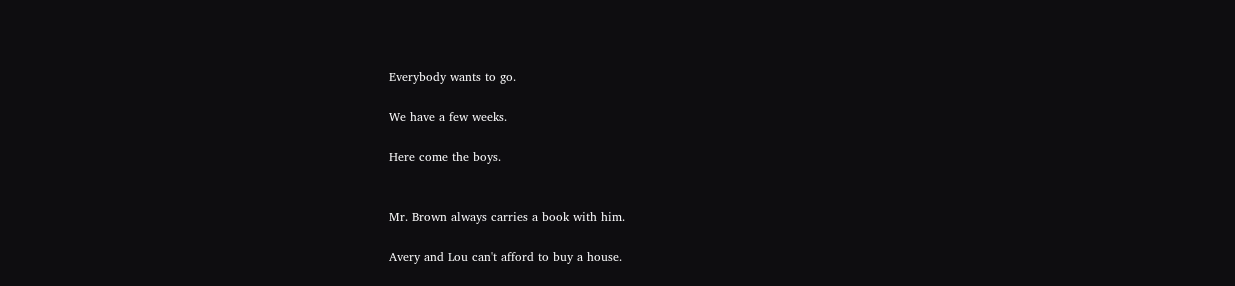Everybody wants to go.

We have a few weeks.

Here come the boys.


Mr. Brown always carries a book with him.

Avery and Lou can't afford to buy a house.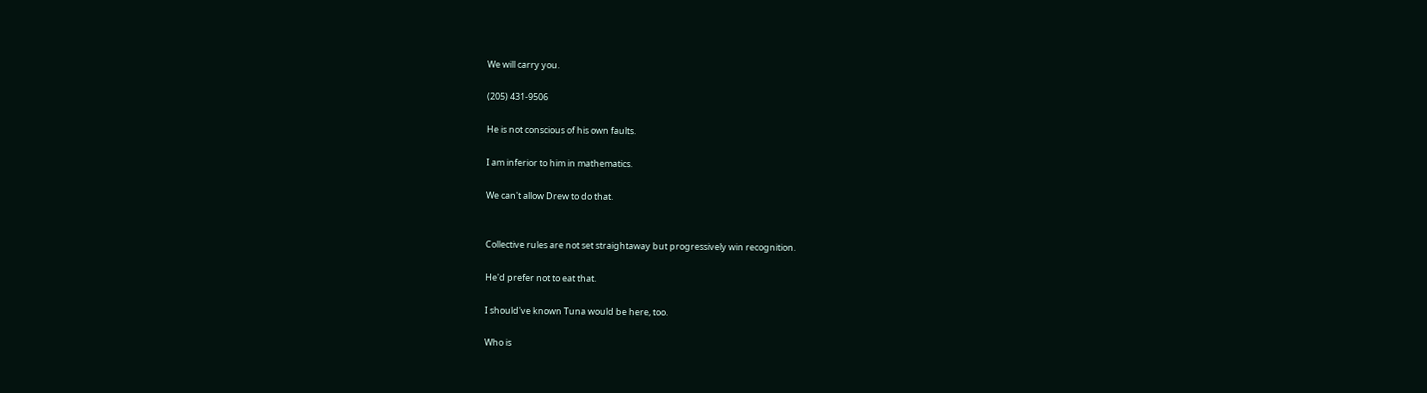We will carry you.

(205) 431-9506

He is not conscious of his own faults.

I am inferior to him in mathematics.

We can't allow Drew to do that.


Collective rules are not set straightaway but progressively win recognition.

He'd prefer not to eat that.

I should've known Tuna would be here, too.

Who is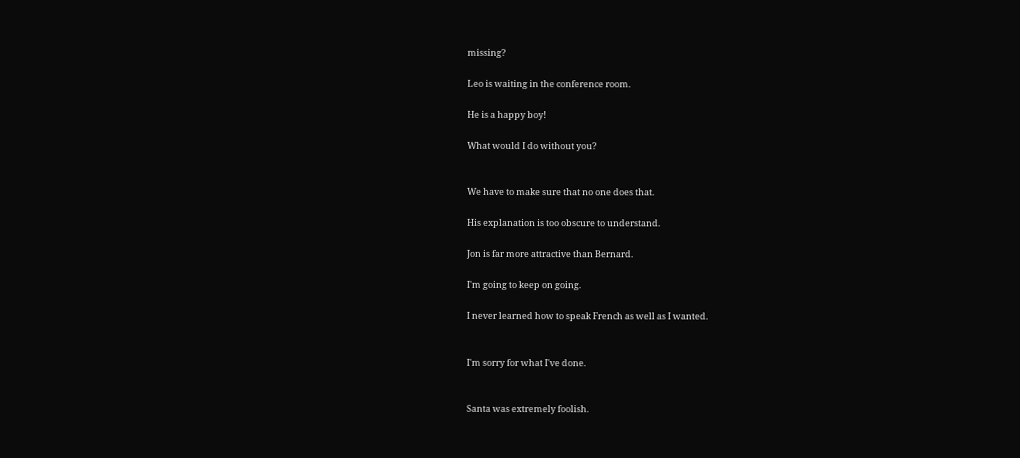missing?

Leo is waiting in the conference room.

He is a happy boy!

What would I do without you?


We have to make sure that no one does that.

His explanation is too obscure to understand.

Jon is far more attractive than Bernard.

I'm going to keep on going.

I never learned how to speak French as well as I wanted.


I'm sorry for what I've done.


Santa was extremely foolish.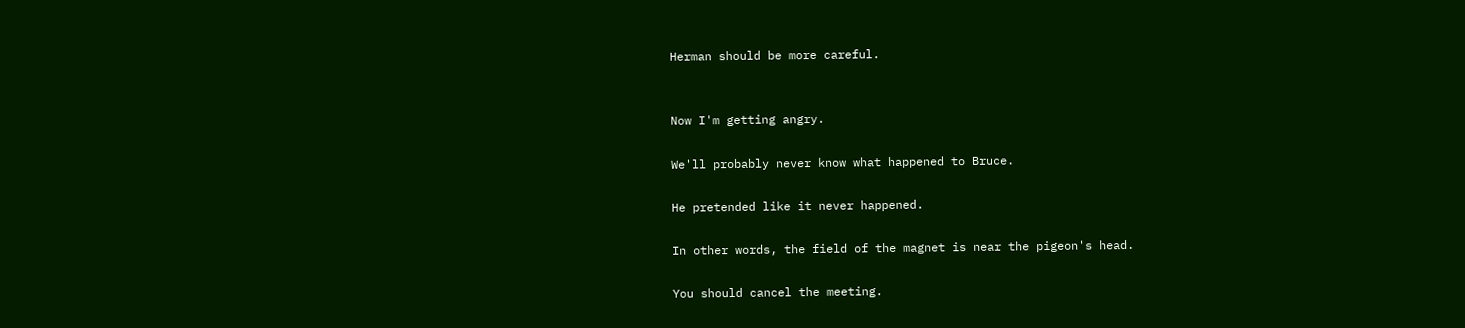Herman should be more careful.


Now I'm getting angry.

We'll probably never know what happened to Bruce.

He pretended like it never happened.

In other words, the field of the magnet is near the pigeon's head.

You should cancel the meeting.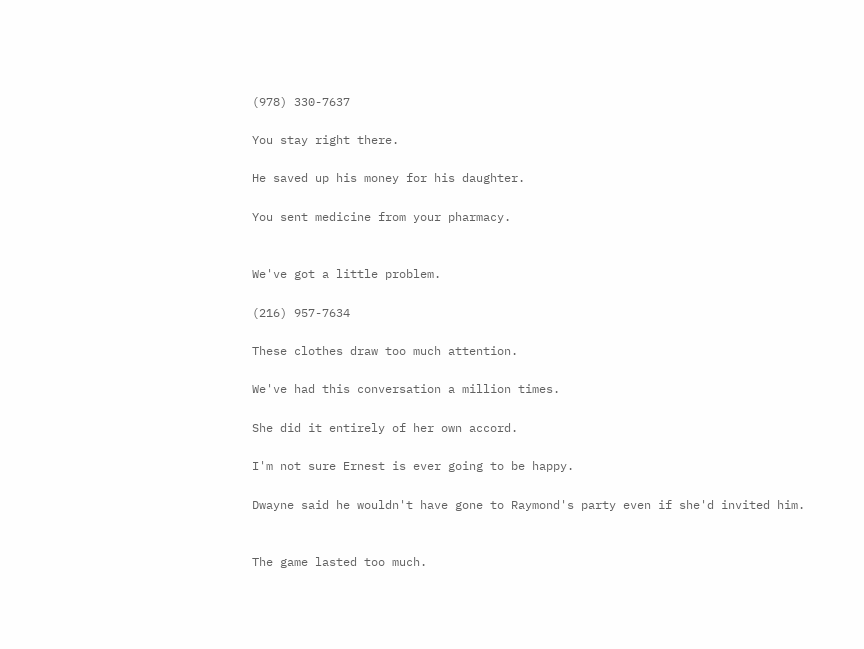(978) 330-7637

You stay right there.

He saved up his money for his daughter.

You sent medicine from your pharmacy.


We've got a little problem.

(216) 957-7634

These clothes draw too much attention.

We've had this conversation a million times.

She did it entirely of her own accord.

I'm not sure Ernest is ever going to be happy.

Dwayne said he wouldn't have gone to Raymond's party even if she'd invited him.


The game lasted too much.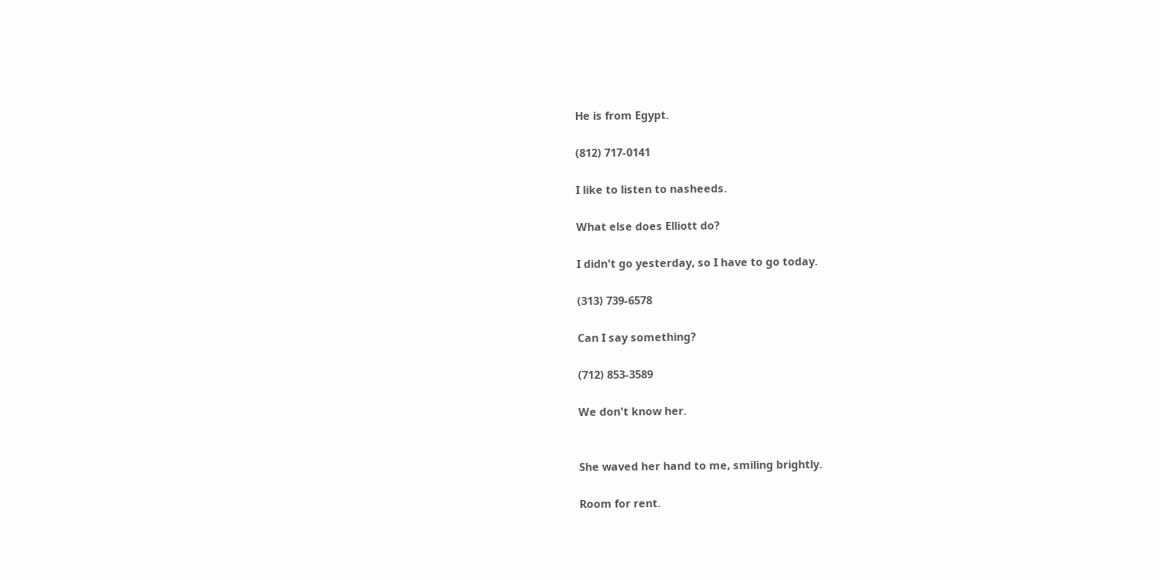He is from Egypt.

(812) 717-0141

I like to listen to nasheeds.

What else does Elliott do?

I didn't go yesterday, so I have to go today.

(313) 739-6578

Can I say something?

(712) 853-3589

We don't know her.


She waved her hand to me, smiling brightly.

Room for rent.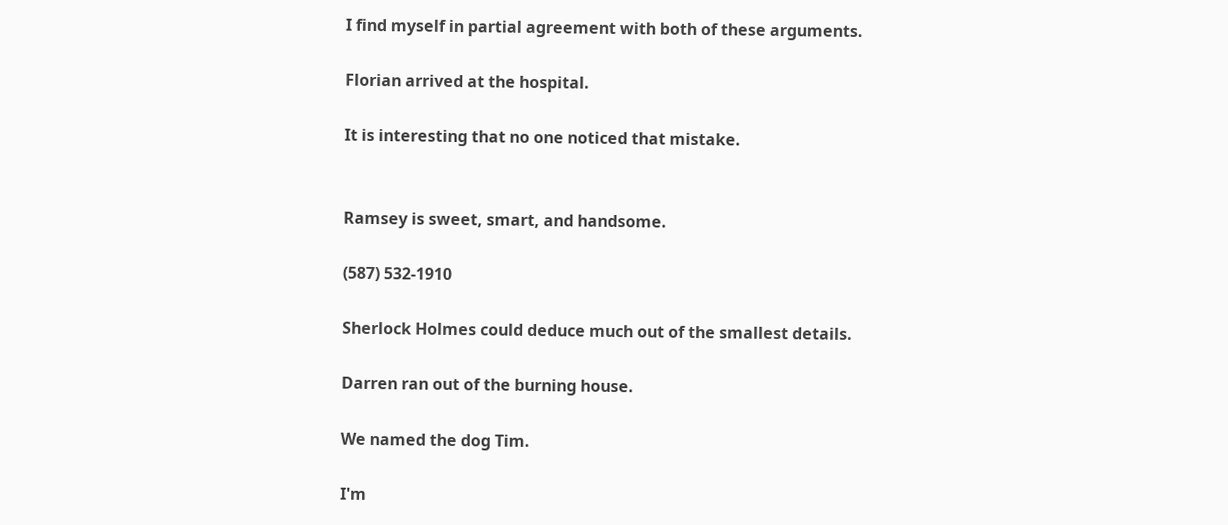I find myself in partial agreement with both of these arguments.

Florian arrived at the hospital.

It is interesting that no one noticed that mistake.


Ramsey is sweet, smart, and handsome.

(587) 532-1910

Sherlock Holmes could deduce much out of the smallest details.

Darren ran out of the burning house.

We named the dog Tim.

I'm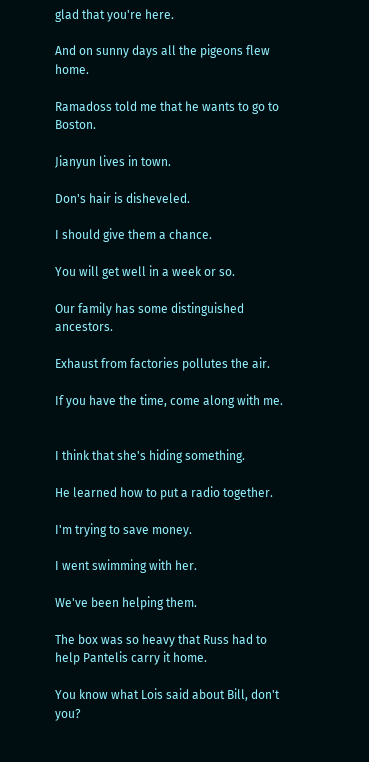glad that you're here.

And on sunny days all the pigeons flew home.

Ramadoss told me that he wants to go to Boston.

Jianyun lives in town.

Don's hair is disheveled.

I should give them a chance.

You will get well in a week or so.

Our family has some distinguished ancestors.

Exhaust from factories pollutes the air.

If you have the time, come along with me.


I think that she's hiding something.

He learned how to put a radio together.

I'm trying to save money.

I went swimming with her.

We've been helping them.

The box was so heavy that Russ had to help Pantelis carry it home.

You know what Lois said about Bill, don't you?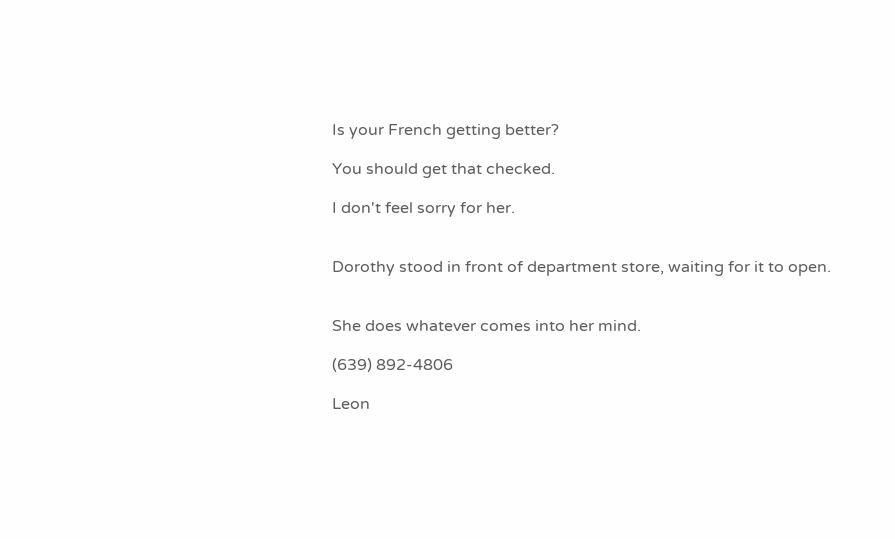Is your French getting better?

You should get that checked.

I don't feel sorry for her.


Dorothy stood in front of department store, waiting for it to open.


She does whatever comes into her mind.

(639) 892-4806

Leon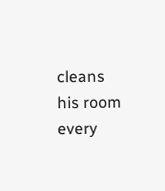cleans his room every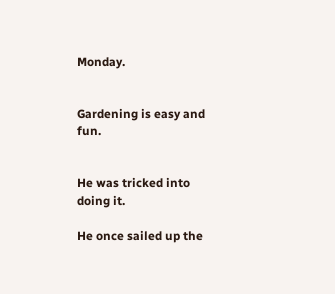Monday.


Gardening is easy and fun.


He was tricked into doing it.

He once sailed up the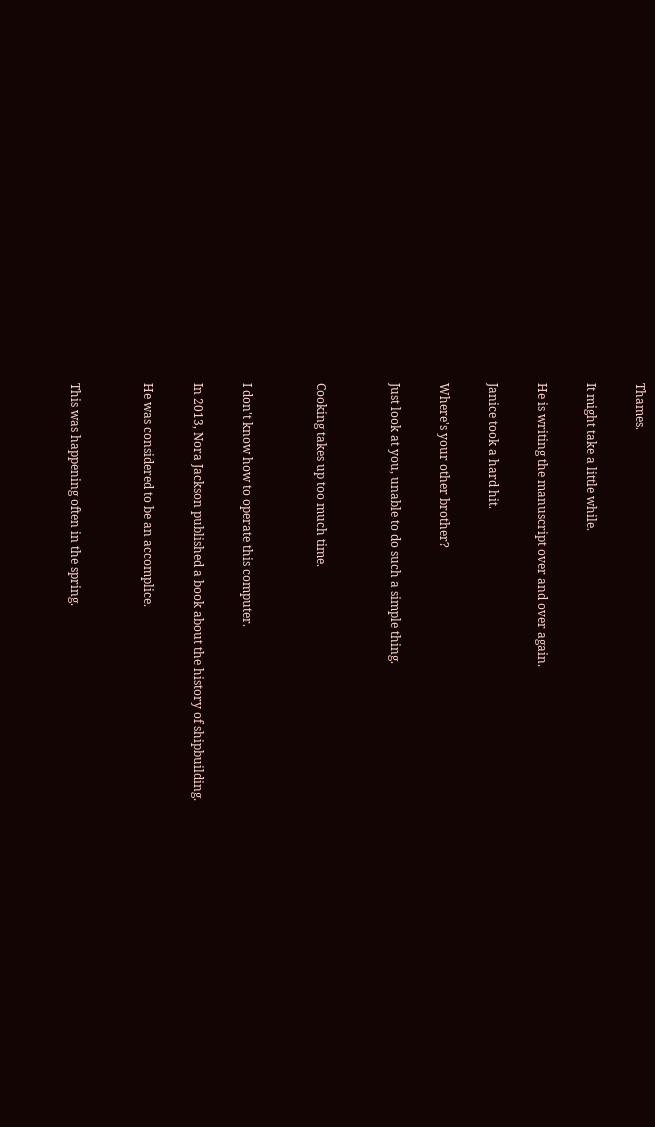Thames.

It might take a little while.

He is writing the manuscript over and over again.

Janice took a hard hit.

Where's your other brother?

Just look at you, unable to do such a simple thing.


Cooking takes up too much time.


I don't know how to operate this computer.

In 2013, Nora Jackson published a book about the history of shipbuilding.

He was considered to be an accomplice.


This was happening often in the spring.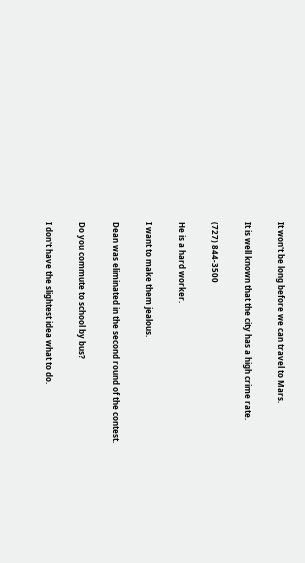It won't be long before we can travel to Mars.

It is well known that the city has a high crime rate.

(727) 844-3500

He is a hard worker.

I want to make them jealous.

Dean was eliminated in the second round of the contest.

Do you commute to school by bus?

I don't have the slightest idea what to do.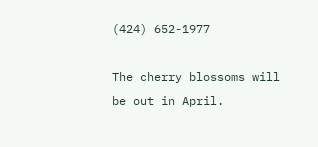(424) 652-1977

The cherry blossoms will be out in April.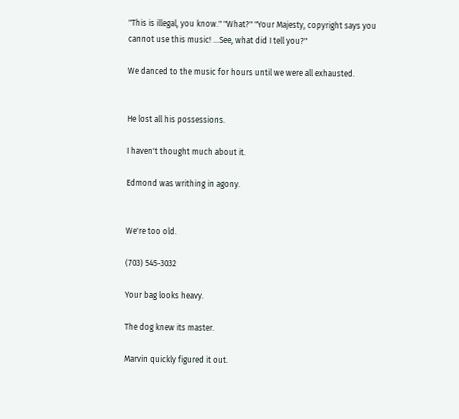"This is illegal, you know." "What?" "Your Majesty, copyright says you cannot use this music! ...See, what did I tell you?"

We danced to the music for hours until we were all exhausted.


He lost all his possessions.

I haven't thought much about it.

Edmond was writhing in agony.


We're too old.

(703) 545-3032

Your bag looks heavy.

The dog knew its master.

Marvin quickly figured it out.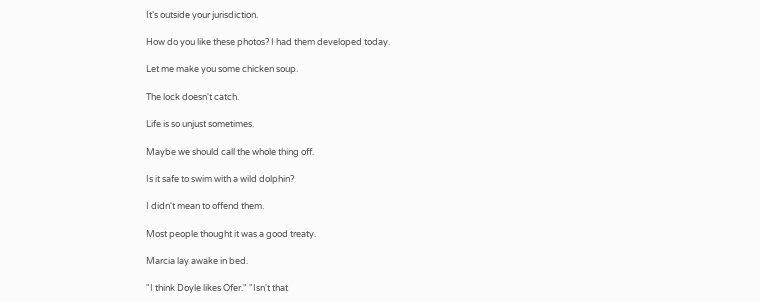It's outside your jurisdiction.

How do you like these photos? I had them developed today.

Let me make you some chicken soup.

The lock doesn't catch.

Life is so unjust sometimes.

Maybe we should call the whole thing off.

Is it safe to swim with a wild dolphin?

I didn't mean to offend them.

Most people thought it was a good treaty.

Marcia lay awake in bed.

"I think Doyle likes Ofer." "Isn't that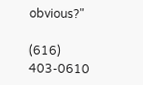obvious?"

(616) 403-0610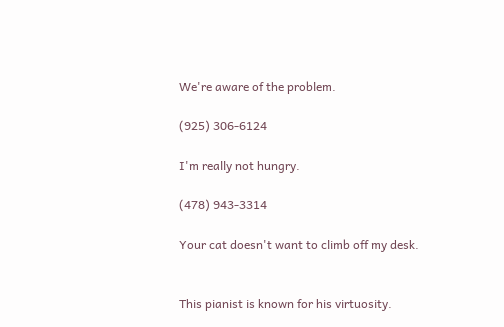We're aware of the problem.

(925) 306-6124

I'm really not hungry.

(478) 943-3314

Your cat doesn't want to climb off my desk.


This pianist is known for his virtuosity.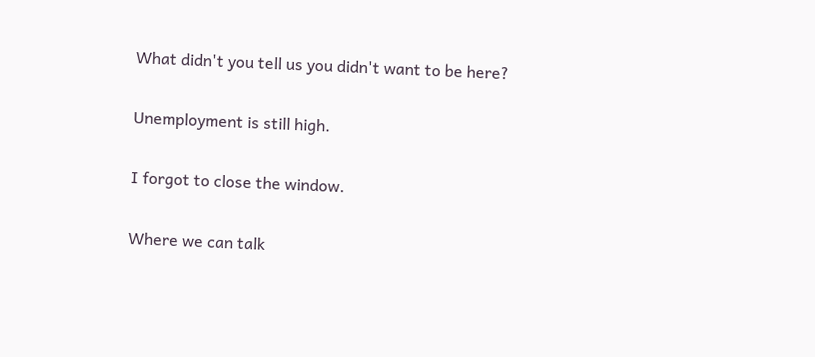What didn't you tell us you didn't want to be here?

Unemployment is still high.

I forgot to close the window.

Where we can talk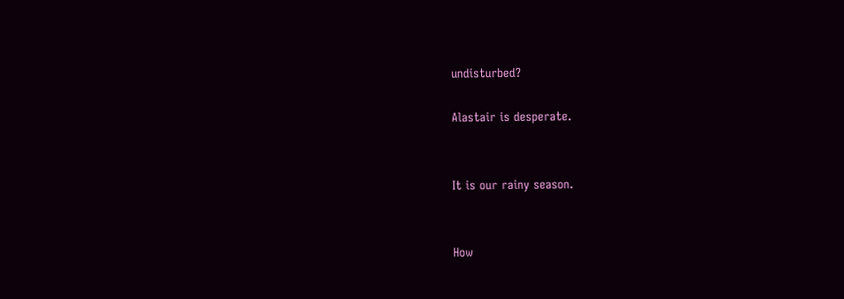undisturbed?

Alastair is desperate.


It is our rainy season.


How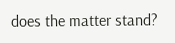does the matter stand?